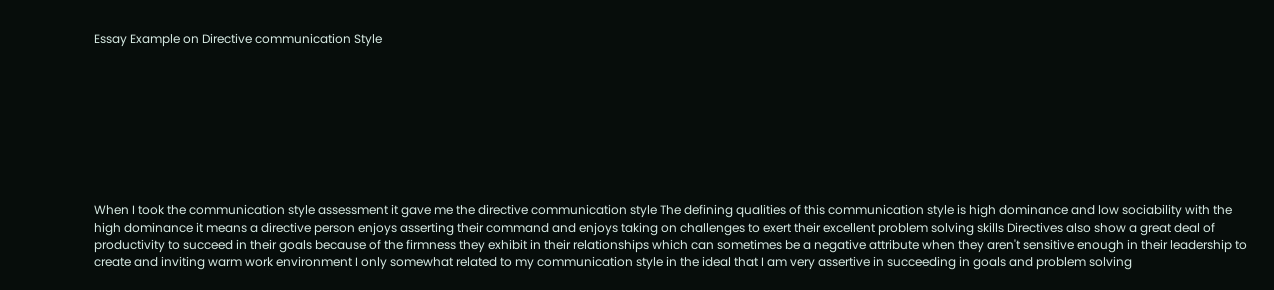Essay Example on Directive communication Style









When I took the communication style assessment it gave me the directive communication style The defining qualities of this communication style is high dominance and low sociability with the high dominance it means a directive person enjoys asserting their command and enjoys taking on challenges to exert their excellent problem solving skills Directives also show a great deal of productivity to succeed in their goals because of the firmness they exhibit in their relationships which can sometimes be a negative attribute when they aren't sensitive enough in their leadership to create and inviting warm work environment I only somewhat related to my communication style in the ideal that I am very assertive in succeeding in goals and problem solving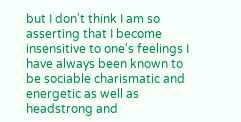but I don't think I am so asserting that I become insensitive to one's feelings I have always been known to be sociable charismatic and energetic as well as headstrong and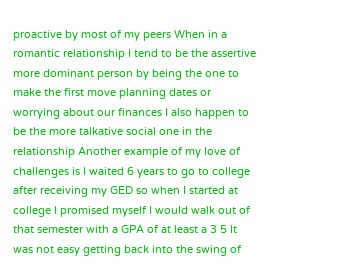proactive by most of my peers When in a romantic relationship I tend to be the assertive more dominant person by being the one to make the first move planning dates or worrying about our finances I also happen to be the more talkative social one in the relationship Another example of my love of challenges is I waited 6 years to go to college after receiving my GED so when I started at college I promised myself I would walk out of that semester with a GPA of at least a 3 5 It was not easy getting back into the swing of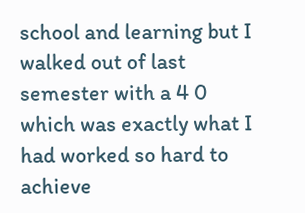school and learning but I walked out of last semester with a 4 0 which was exactly what I had worked so hard to achieve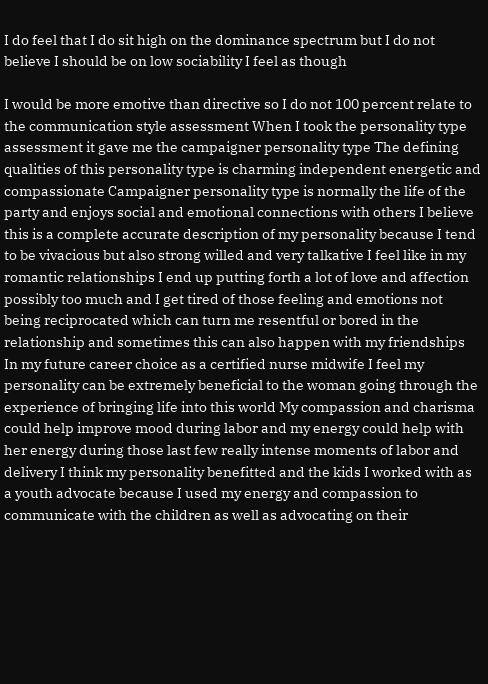I do feel that I do sit high on the dominance spectrum but I do not believe I should be on low sociability I feel as though

I would be more emotive than directive so I do not 100 percent relate to the communication style assessment When I took the personality type assessment it gave me the campaigner personality type The defining qualities of this personality type is charming independent energetic and compassionate Campaigner personality type is normally the life of the party and enjoys social and emotional connections with others I believe this is a complete accurate description of my personality because I tend to be vivacious but also strong willed and very talkative I feel like in my romantic relationships I end up putting forth a lot of love and affection possibly too much and I get tired of those feeling and emotions not being reciprocated which can turn me resentful or bored in the relationship and sometimes this can also happen with my friendships In my future career choice as a certified nurse midwife I feel my personality can be extremely beneficial to the woman going through the experience of bringing life into this world My compassion and charisma could help improve mood during labor and my energy could help with her energy during those last few really intense moments of labor and delivery I think my personality benefitted and the kids I worked with as a youth advocate because I used my energy and compassion to communicate with the children as well as advocating on their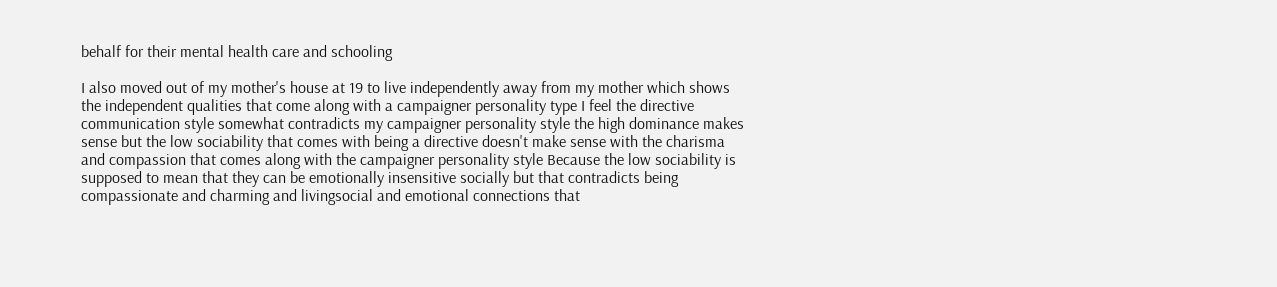behalf for their mental health care and schooling

I also moved out of my mother's house at 19 to live independently away from my mother which shows the independent qualities that come along with a campaigner personality type I feel the directive communication style somewhat contradicts my campaigner personality style the high dominance makes sense but the low sociability that comes with being a directive doesn't make sense with the charisma and compassion that comes along with the campaigner personality style Because the low sociability is supposed to mean that they can be emotionally insensitive socially but that contradicts being compassionate and charming and livingsocial and emotional connections that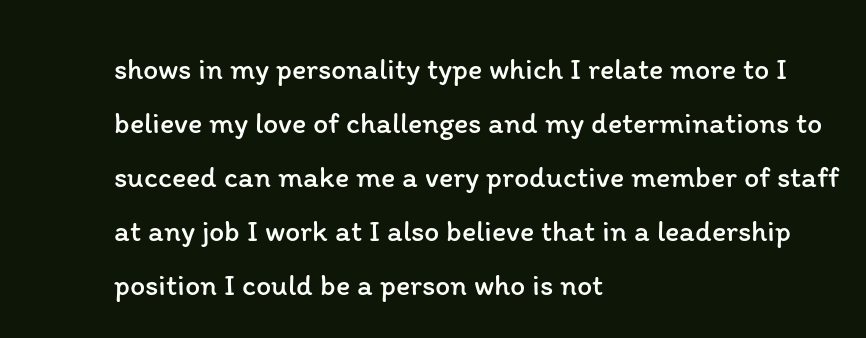shows in my personality type which I relate more to I believe my love of challenges and my determinations to succeed can make me a very productive member of staff at any job I work at I also believe that in a leadership position I could be a person who is not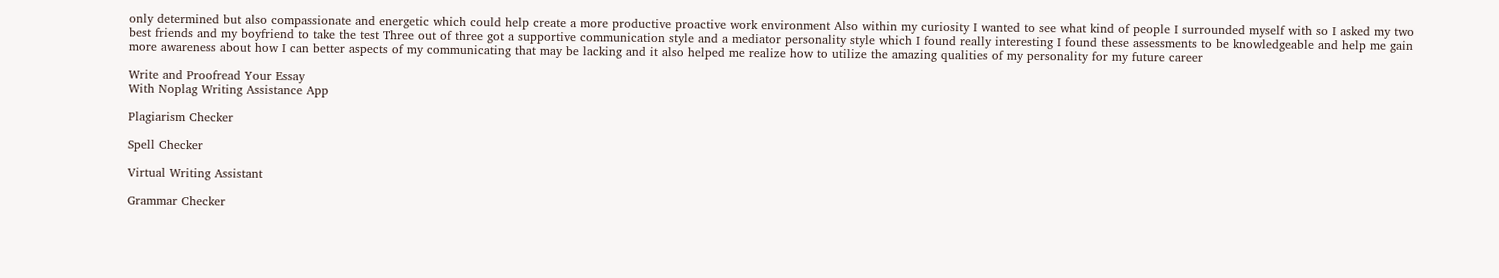only determined but also compassionate and energetic which could help create a more productive proactive work environment Also within my curiosity I wanted to see what kind of people I surrounded myself with so I asked my two best friends and my boyfriend to take the test Three out of three got a supportive communication style and a mediator personality style which I found really interesting I found these assessments to be knowledgeable and help me gain more awareness about how I can better aspects of my communicating that may be lacking and it also helped me realize how to utilize the amazing qualities of my personality for my future career

Write and Proofread Your Essay
With Noplag Writing Assistance App

Plagiarism Checker

Spell Checker

Virtual Writing Assistant

Grammar Checker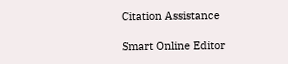Citation Assistance

Smart Online Editor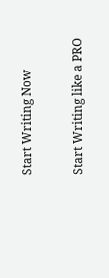Start Writing Now

Start Writing like a PRO